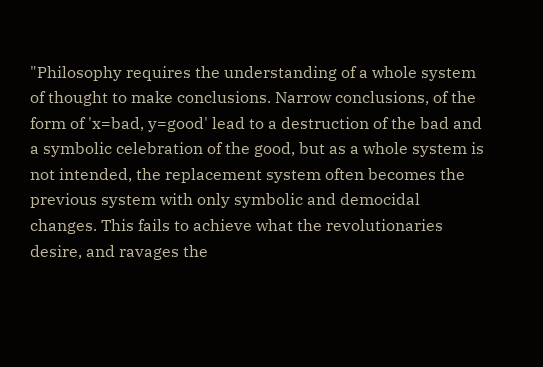"Philosophy requires the understanding of a whole system of thought to make conclusions. Narrow conclusions, of the form of 'x=bad, y=good' lead to a destruction of the bad and a symbolic celebration of the good, but as a whole system is not intended, the replacement system often becomes the previous system with only symbolic and democidal changes. This fails to achieve what the revolutionaries desire, and ravages the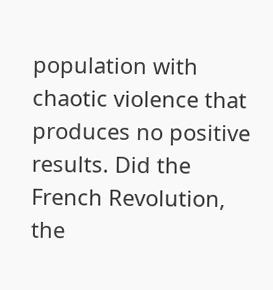population with chaotic violence that produces no positive results. Did the French Revolution, the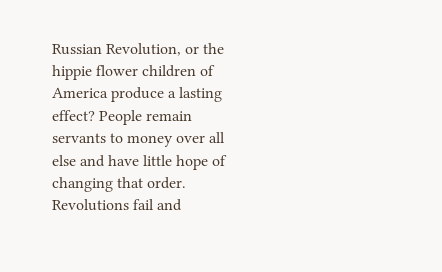Russian Revolution, or the hippie flower children of America produce a lasting effect? People remain servants to money over all else and have little hope of changing that order. Revolutions fail and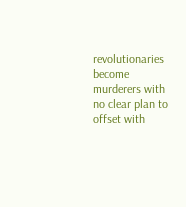revolutionaries become murderers with no clear plan to offset with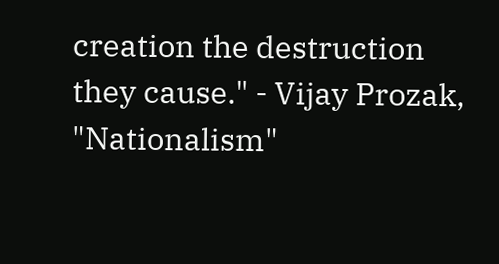creation the destruction they cause." - Vijay Prozak, "Nationalism"